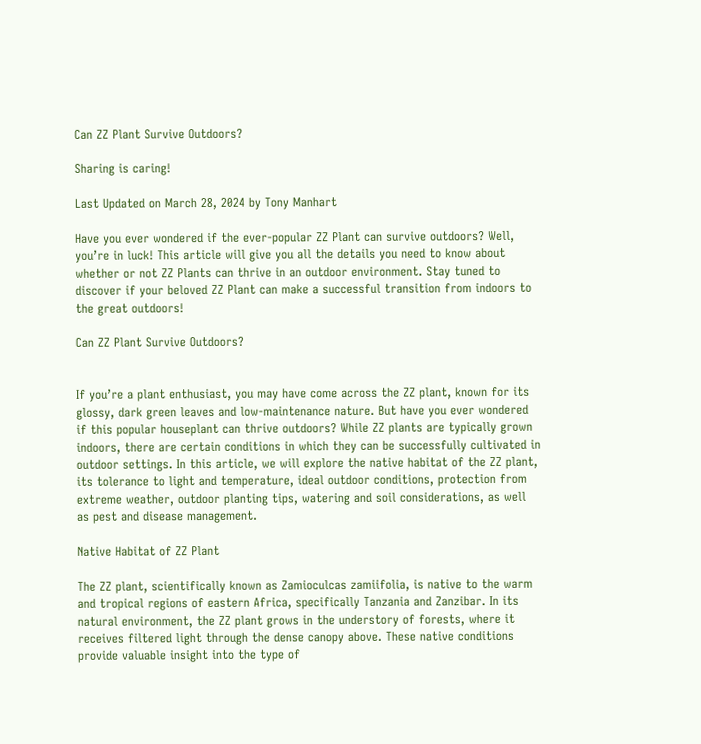Can ZZ Plant Survive Outdoors?

Sharing is caring!

Last Updated on March 28, 2024 by Tony Manhart

Have you ever wondered if the ever-popular ZZ Plant can survive outdoors? Well, you’re in luck! This article will give you all the details you need to know about whether or not ZZ Plants can thrive in an outdoor environment. Stay tuned to discover if your beloved ZZ Plant can make a successful transition from indoors to the great outdoors!

Can ZZ Plant Survive Outdoors?


If you’re a plant enthusiast, you may have come across the ZZ plant, known for its glossy, dark green leaves and low-maintenance nature. But have you ever wondered if this popular houseplant can thrive outdoors? While ZZ plants are typically grown indoors, there are certain conditions in which they can be successfully cultivated in outdoor settings. In this article, we will explore the native habitat of the ZZ plant, its tolerance to light and temperature, ideal outdoor conditions, protection from extreme weather, outdoor planting tips, watering and soil considerations, as well as pest and disease management.

Native Habitat of ZZ Plant

The ZZ plant, scientifically known as Zamioculcas zamiifolia, is native to the warm and tropical regions of eastern Africa, specifically Tanzania and Zanzibar. In its natural environment, the ZZ plant grows in the understory of forests, where it receives filtered light through the dense canopy above. These native conditions provide valuable insight into the type of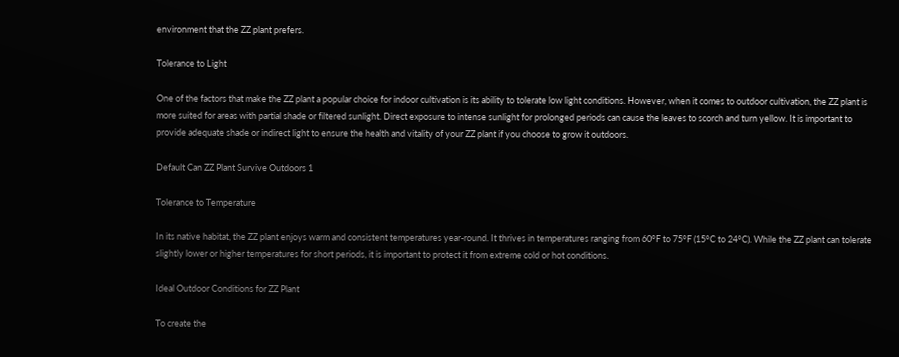environment that the ZZ plant prefers.

Tolerance to Light

One of the factors that make the ZZ plant a popular choice for indoor cultivation is its ability to tolerate low light conditions. However, when it comes to outdoor cultivation, the ZZ plant is more suited for areas with partial shade or filtered sunlight. Direct exposure to intense sunlight for prolonged periods can cause the leaves to scorch and turn yellow. It is important to provide adequate shade or indirect light to ensure the health and vitality of your ZZ plant if you choose to grow it outdoors.

Default Can ZZ Plant Survive Outdoors 1

Tolerance to Temperature

In its native habitat, the ZZ plant enjoys warm and consistent temperatures year-round. It thrives in temperatures ranging from 60°F to 75°F (15°C to 24°C). While the ZZ plant can tolerate slightly lower or higher temperatures for short periods, it is important to protect it from extreme cold or hot conditions.

Ideal Outdoor Conditions for ZZ Plant

To create the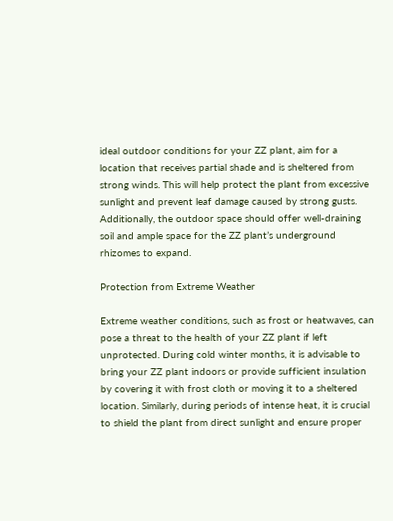ideal outdoor conditions for your ZZ plant, aim for a location that receives partial shade and is sheltered from strong winds. This will help protect the plant from excessive sunlight and prevent leaf damage caused by strong gusts. Additionally, the outdoor space should offer well-draining soil and ample space for the ZZ plant’s underground rhizomes to expand.

Protection from Extreme Weather

Extreme weather conditions, such as frost or heatwaves, can pose a threat to the health of your ZZ plant if left unprotected. During cold winter months, it is advisable to bring your ZZ plant indoors or provide sufficient insulation by covering it with frost cloth or moving it to a sheltered location. Similarly, during periods of intense heat, it is crucial to shield the plant from direct sunlight and ensure proper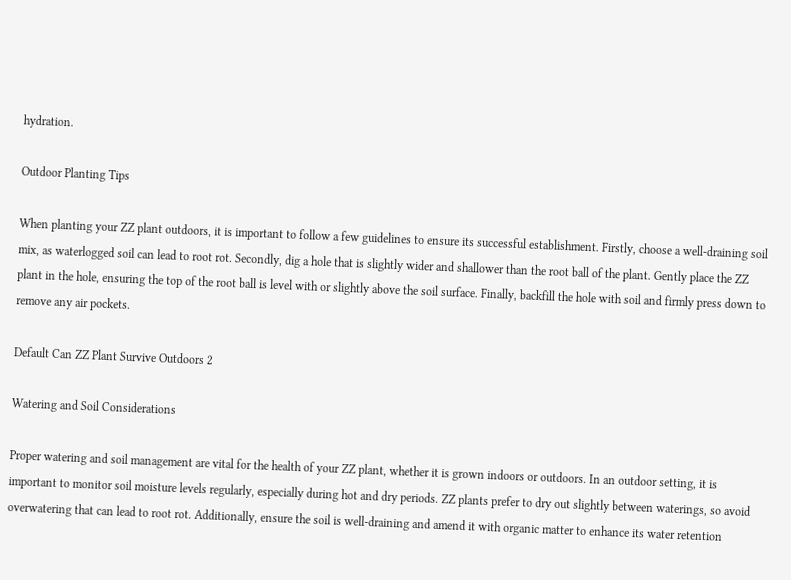hydration.

Outdoor Planting Tips

When planting your ZZ plant outdoors, it is important to follow a few guidelines to ensure its successful establishment. Firstly, choose a well-draining soil mix, as waterlogged soil can lead to root rot. Secondly, dig a hole that is slightly wider and shallower than the root ball of the plant. Gently place the ZZ plant in the hole, ensuring the top of the root ball is level with or slightly above the soil surface. Finally, backfill the hole with soil and firmly press down to remove any air pockets.

Default Can ZZ Plant Survive Outdoors 2

Watering and Soil Considerations

Proper watering and soil management are vital for the health of your ZZ plant, whether it is grown indoors or outdoors. In an outdoor setting, it is important to monitor soil moisture levels regularly, especially during hot and dry periods. ZZ plants prefer to dry out slightly between waterings, so avoid overwatering that can lead to root rot. Additionally, ensure the soil is well-draining and amend it with organic matter to enhance its water retention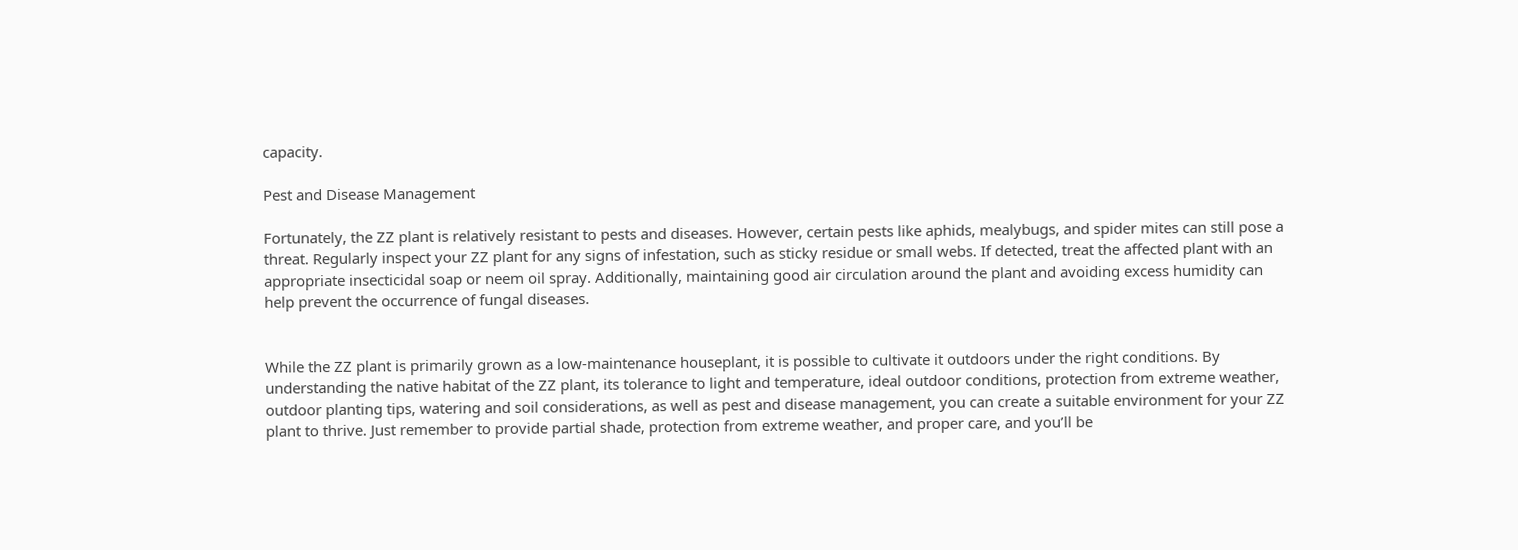capacity.

Pest and Disease Management

Fortunately, the ZZ plant is relatively resistant to pests and diseases. However, certain pests like aphids, mealybugs, and spider mites can still pose a threat. Regularly inspect your ZZ plant for any signs of infestation, such as sticky residue or small webs. If detected, treat the affected plant with an appropriate insecticidal soap or neem oil spray. Additionally, maintaining good air circulation around the plant and avoiding excess humidity can help prevent the occurrence of fungal diseases.


While the ZZ plant is primarily grown as a low-maintenance houseplant, it is possible to cultivate it outdoors under the right conditions. By understanding the native habitat of the ZZ plant, its tolerance to light and temperature, ideal outdoor conditions, protection from extreme weather, outdoor planting tips, watering and soil considerations, as well as pest and disease management, you can create a suitable environment for your ZZ plant to thrive. Just remember to provide partial shade, protection from extreme weather, and proper care, and you’ll be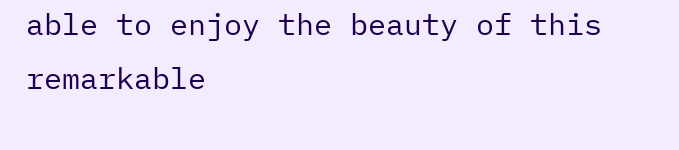able to enjoy the beauty of this remarkable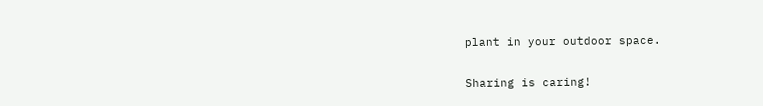plant in your outdoor space.

Sharing is caring!